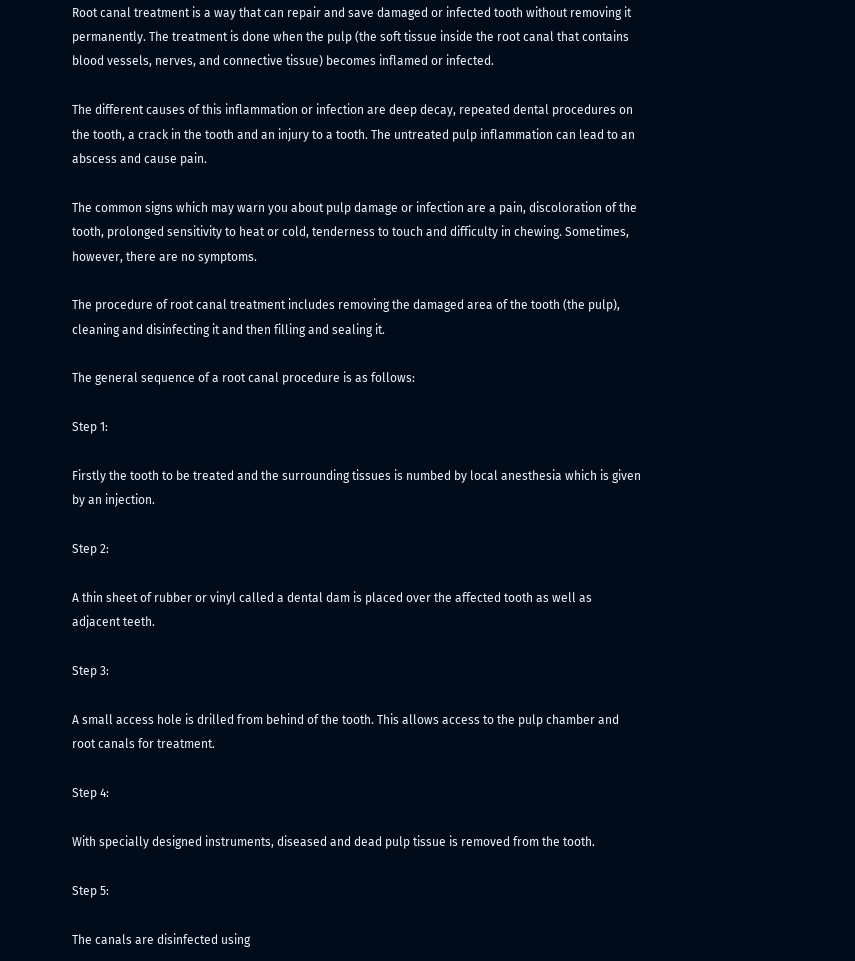Root canal treatment is a way that can repair and save damaged or infected tooth without removing it permanently. The treatment is done when the pulp (the soft tissue inside the root canal that contains blood vessels, nerves, and connective tissue) becomes inflamed or infected.

The different causes of this inflammation or infection are deep decay, repeated dental procedures on the tooth, a crack in the tooth and an injury to a tooth. The untreated pulp inflammation can lead to an abscess and cause pain.

The common signs which may warn you about pulp damage or infection are a pain, discoloration of the tooth, prolonged sensitivity to heat or cold, tenderness to touch and difficulty in chewing. Sometimes, however, there are no symptoms.

The procedure of root canal treatment includes removing the damaged area of the tooth (the pulp), cleaning and disinfecting it and then filling and sealing it.

The general sequence of a root canal procedure is as follows:

Step 1:

Firstly the tooth to be treated and the surrounding tissues is numbed by local anesthesia which is given by an injection.

Step 2:

A thin sheet of rubber or vinyl called a dental dam is placed over the affected tooth as well as adjacent teeth.

Step 3:

A small access hole is drilled from behind of the tooth. This allows access to the pulp chamber and root canals for treatment.

Step 4:

With specially designed instruments, diseased and dead pulp tissue is removed from the tooth.

Step 5:

The canals are disinfected using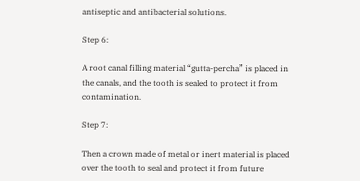antiseptic and antibacterial solutions.

Step 6:

A root canal filling material “gutta-percha” is placed in the canals, and the tooth is sealed to protect it from contamination.

Step 7:

Then a crown made of metal or inert material is placed over the tooth to seal and protect it from future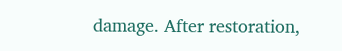damage. After restoration,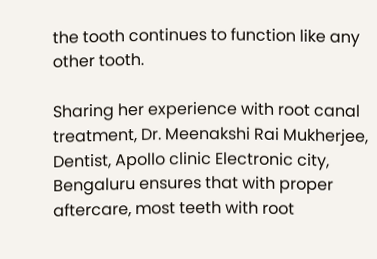the tooth continues to function like any other tooth.

Sharing her experience with root canal treatment, Dr. Meenakshi Rai Mukherjee, Dentist, Apollo clinic Electronic city, Bengaluru ensures that with proper aftercare, most teeth with root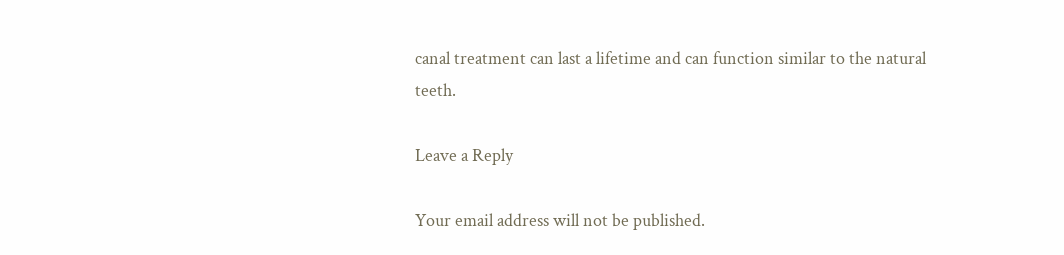canal treatment can last a lifetime and can function similar to the natural teeth.

Leave a Reply

Your email address will not be published.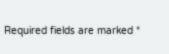Required fields are marked *